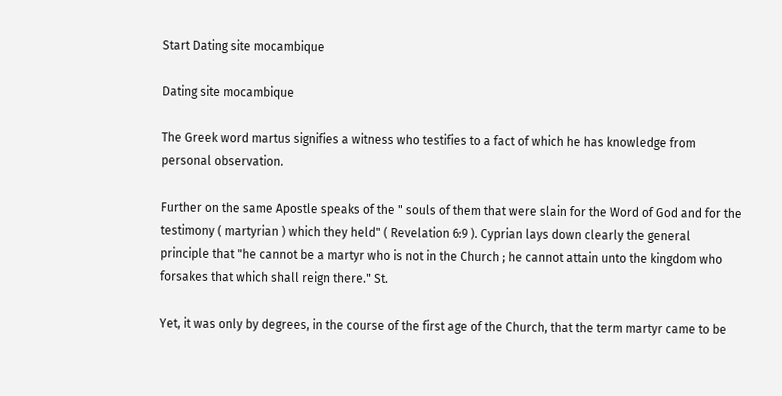Start Dating site mocambique

Dating site mocambique

The Greek word martus signifies a witness who testifies to a fact of which he has knowledge from personal observation.

Further on the same Apostle speaks of the " souls of them that were slain for the Word of God and for the testimony ( martyrian ) which they held" ( Revelation 6:9 ). Cyprian lays down clearly the general principle that "he cannot be a martyr who is not in the Church ; he cannot attain unto the kingdom who forsakes that which shall reign there." St.

Yet, it was only by degrees, in the course of the first age of the Church, that the term martyr came to be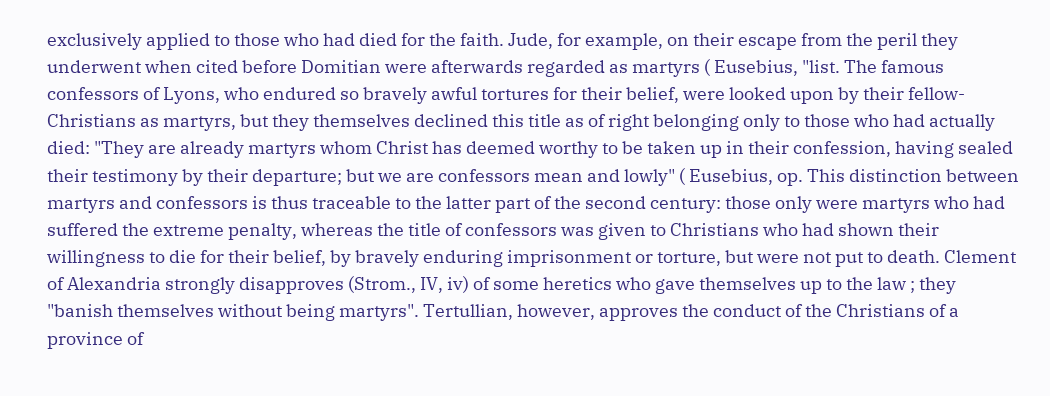exclusively applied to those who had died for the faith. Jude, for example, on their escape from the peril they underwent when cited before Domitian were afterwards regarded as martyrs ( Eusebius, "list. The famous confessors of Lyons, who endured so bravely awful tortures for their belief, were looked upon by their fellow-Christians as martyrs, but they themselves declined this title as of right belonging only to those who had actually died: "They are already martyrs whom Christ has deemed worthy to be taken up in their confession, having sealed their testimony by their departure; but we are confessors mean and lowly" ( Eusebius, op. This distinction between martyrs and confessors is thus traceable to the latter part of the second century: those only were martyrs who had suffered the extreme penalty, whereas the title of confessors was given to Christians who had shown their willingness to die for their belief, by bravely enduring imprisonment or torture, but were not put to death. Clement of Alexandria strongly disapproves (Strom., IV, iv) of some heretics who gave themselves up to the law ; they "banish themselves without being martyrs". Tertullian, however, approves the conduct of the Christians of a province of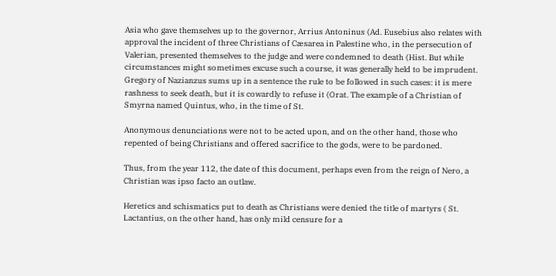Asia who gave themselves up to the governor, Arrius Antoninus (Ad. Eusebius also relates with approval the incident of three Christians of Cæsarea in Palestine who, in the persecution of Valerian, presented themselves to the judge and were condemned to death (Hist. But while circumstances might sometimes excuse such a course, it was generally held to be imprudent. Gregory of Nazianzus sums up in a sentence the rule to be followed in such cases: it is mere rashness to seek death, but it is cowardly to refuse it (Orat. The example of a Christian of Smyrna named Quintus, who, in the time of St.

Anonymous denunciations were not to be acted upon, and on the other hand, those who repented of being Christians and offered sacrifice to the gods, were to be pardoned.

Thus, from the year 112, the date of this document, perhaps even from the reign of Nero, a Christian was ipso facto an outlaw.

Heretics and schismatics put to death as Christians were denied the title of martyrs ( St. Lactantius, on the other hand, has only mild censure for a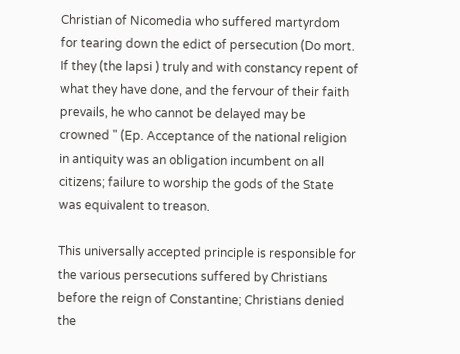Christian of Nicomedia who suffered martyrdom for tearing down the edict of persecution (Do mort. If they (the lapsi ) truly and with constancy repent of what they have done, and the fervour of their faith prevails, he who cannot be delayed may be crowned " (Ep. Acceptance of the national religion in antiquity was an obligation incumbent on all citizens; failure to worship the gods of the State was equivalent to treason.

This universally accepted principle is responsible for the various persecutions suffered by Christians before the reign of Constantine; Christians denied the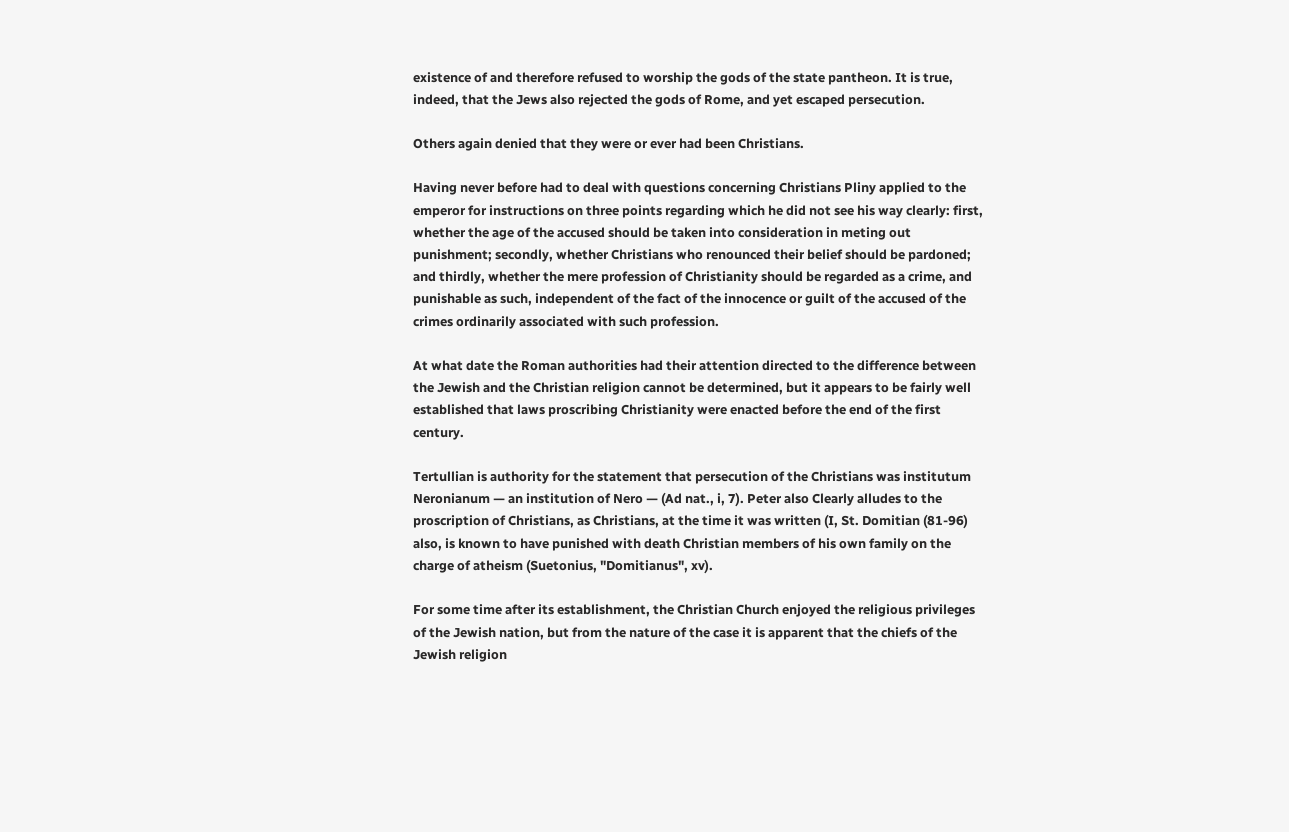existence of and therefore refused to worship the gods of the state pantheon. It is true, indeed, that the Jews also rejected the gods of Rome, and yet escaped persecution.

Others again denied that they were or ever had been Christians.

Having never before had to deal with questions concerning Christians Pliny applied to the emperor for instructions on three points regarding which he did not see his way clearly: first, whether the age of the accused should be taken into consideration in meting out punishment; secondly, whether Christians who renounced their belief should be pardoned; and thirdly, whether the mere profession of Christianity should be regarded as a crime, and punishable as such, independent of the fact of the innocence or guilt of the accused of the crimes ordinarily associated with such profession.

At what date the Roman authorities had their attention directed to the difference between the Jewish and the Christian religion cannot be determined, but it appears to be fairly well established that laws proscribing Christianity were enacted before the end of the first century.

Tertullian is authority for the statement that persecution of the Christians was institutum Neronianum — an institution of Nero — (Ad nat., i, 7). Peter also Clearly alludes to the proscription of Christians, as Christians, at the time it was written (I, St. Domitian (81-96) also, is known to have punished with death Christian members of his own family on the charge of atheism (Suetonius, "Domitianus", xv).

For some time after its establishment, the Christian Church enjoyed the religious privileges of the Jewish nation, but from the nature of the case it is apparent that the chiefs of the Jewish religion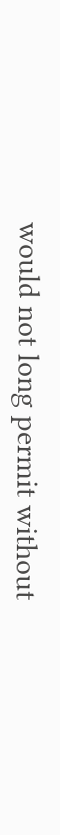would not long permit without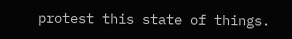protest this state of things.